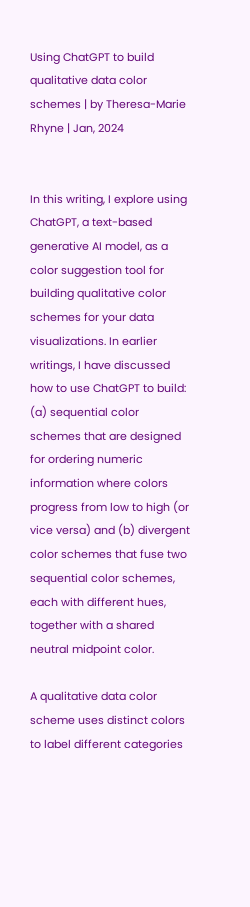Using ChatGPT to build qualitative data color schemes | by Theresa-Marie Rhyne | Jan, 2024


In this writing, I explore using ChatGPT, a text-based generative AI model, as a color suggestion tool for building qualitative color schemes for your data visualizations. In earlier writings, I have discussed how to use ChatGPT to build: (a) sequential color schemes that are designed for ordering numeric information where colors progress from low to high (or vice versa) and (b) divergent color schemes that fuse two sequential color schemes, each with different hues, together with a shared neutral midpoint color.

A qualitative data color scheme uses distinct colors to label different categories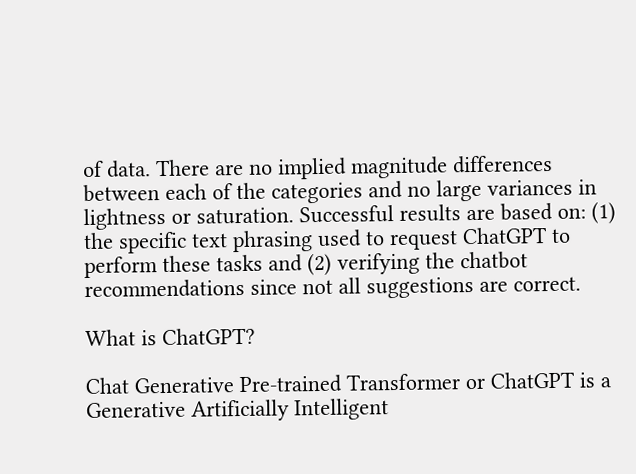of data. There are no implied magnitude differences between each of the categories and no large variances in lightness or saturation. Successful results are based on: (1) the specific text phrasing used to request ChatGPT to perform these tasks and (2) verifying the chatbot recommendations since not all suggestions are correct.

What is ChatGPT?

Chat Generative Pre-trained Transformer or ChatGPT is a Generative Artificially Intelligent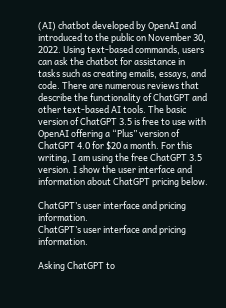(AI) chatbot developed by OpenAI and introduced to the public on November 30, 2022. Using text-based commands, users can ask the chatbot for assistance in tasks such as creating emails, essays, and code. There are numerous reviews that describe the functionality of ChatGPT and other text-based AI tools. The basic version of ChatGPT 3.5 is free to use with OpenAI offering a “Plus” version of ChatGPT 4.0 for $20 a month. For this writing, I am using the free ChatGPT 3.5 version. I show the user interface and information about ChatGPT pricing below.

ChatGPT’s user interface and pricing information.
ChatGPT’s user interface and pricing information.

Asking ChatGPT to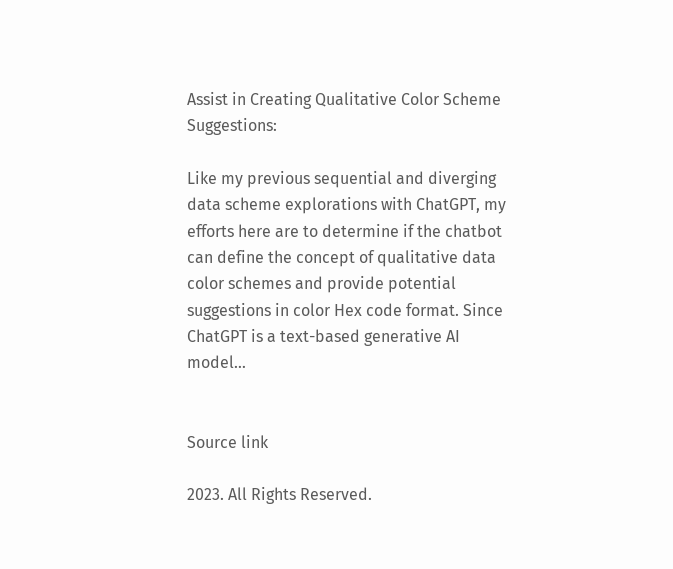Assist in Creating Qualitative Color Scheme Suggestions:

Like my previous sequential and diverging data scheme explorations with ChatGPT, my efforts here are to determine if the chatbot can define the concept of qualitative data color schemes and provide potential suggestions in color Hex code format. Since ChatGPT is a text-based generative AI model…


Source link

2023. All Rights Reserved.